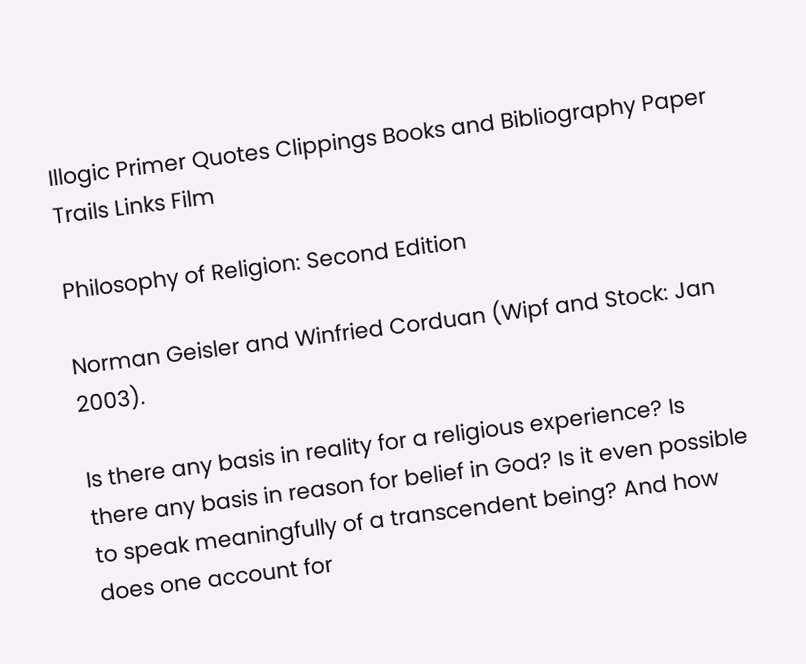Illogic Primer Quotes Clippings Books and Bibliography Paper Trails Links Film

Philosophy of Religion: Second Edition

Norman Geisler and Winfried Corduan (Wipf and Stock: Jan 2003).

Is there any basis in reality for a religious experience? Is there any basis in reason for belief in God? Is it even possible to speak meaningfully of a transcendent being? And how does one account for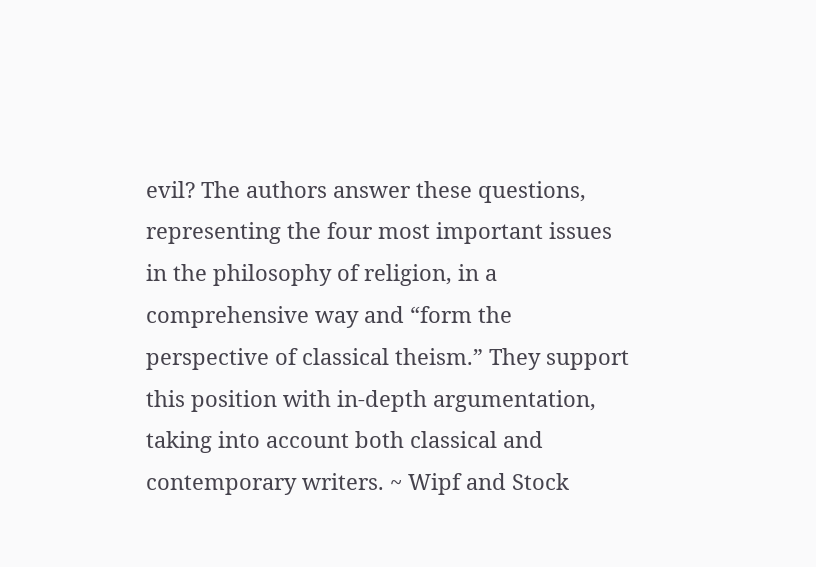evil? The authors answer these questions, representing the four most important issues in the philosophy of religion, in a comprehensive way and “form the perspective of classical theism.” They support this position with in-depth argumentation, taking into account both classical and contemporary writers. ~ Wipf and Stock